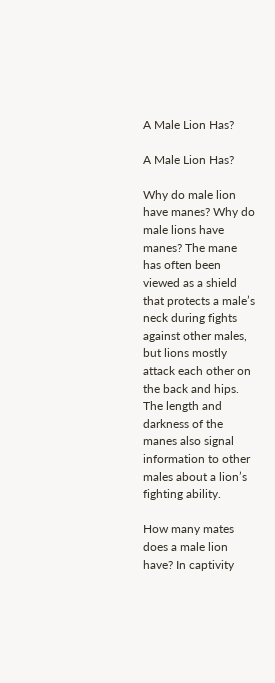A Male Lion Has?

A Male Lion Has?

Why do male lion have manes? Why do male lions have manes? The mane has often been viewed as a shield that protects a male’s neck during fights against other males, but lions mostly attack each other on the back and hips. The length and darkness of the manes also signal information to other males about a lion’s fighting ability.

How many mates does a male lion have? In captivity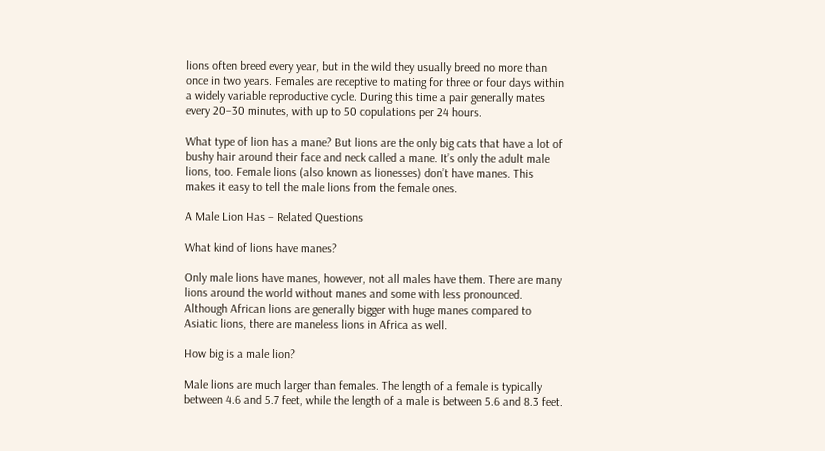lions often breed every year, but in the wild they usually breed no more than once in two years. Females are receptive to mating for three or four days within a widely variable reproductive cycle. During this time a pair generally mates every 20–30 minutes, with up to 50 copulations per 24 hours.

What type of lion has a mane? But lions are the only big cats that have a lot of bushy hair around their face and neck called a mane. It’s only the adult male lions, too. Female lions (also known as lionesses) don’t have manes. This makes it easy to tell the male lions from the female ones.

A Male Lion Has – Related Questions

What kind of lions have manes?

Only male lions have manes, however, not all males have them. There are many lions around the world without manes and some with less pronounced. Although African lions are generally bigger with huge manes compared to Asiatic lions, there are maneless lions in Africa as well.

How big is a male lion?

Male lions are much larger than females. The length of a female is typically between 4.6 and 5.7 feet, while the length of a male is between 5.6 and 8.3 feet.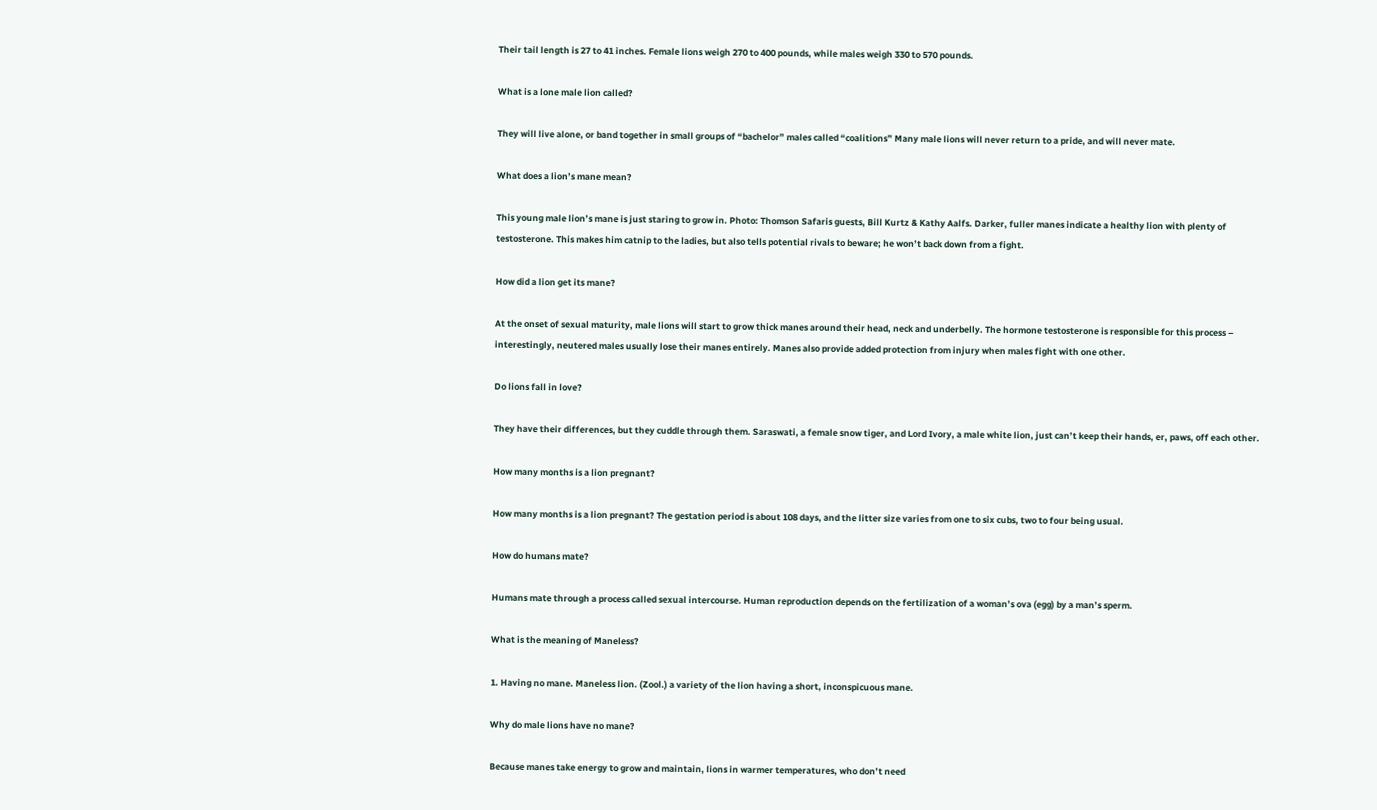Their tail length is 27 to 41 inches. Female lions weigh 270 to 400 pounds, while males weigh 330 to 570 pounds.

What is a lone male lion called?

They will live alone, or band together in small groups of “bachelor” males called “coalitions” Many male lions will never return to a pride, and will never mate.

What does a lion’s mane mean?

This young male lion’s mane is just staring to grow in. Photo: Thomson Safaris guests, Bill Kurtz & Kathy Aalfs. Darker, fuller manes indicate a healthy lion with plenty of testosterone. This makes him catnip to the ladies, but also tells potential rivals to beware; he won’t back down from a fight.

How did a lion get its mane?

At the onset of sexual maturity, male lions will start to grow thick manes around their head, neck and underbelly. The hormone testosterone is responsible for this process – interestingly, neutered males usually lose their manes entirely. Manes also provide added protection from injury when males fight with one other.

Do lions fall in love?

They have their differences, but they cuddle through them. Saraswati, a female snow tiger, and Lord Ivory, a male white lion, just can’t keep their hands, er, paws, off each other.

How many months is a lion pregnant?

How many months is a lion pregnant? The gestation period is about 108 days, and the litter size varies from one to six cubs, two to four being usual.

How do humans mate?

Humans mate through a process called sexual intercourse. Human reproduction depends on the fertilization of a woman’s ova (egg) by a man’s sperm.

What is the meaning of Maneless?

1. Having no mane. Maneless lion. (Zool.) a variety of the lion having a short, inconspicuous mane.

Why do male lions have no mane?

Because manes take energy to grow and maintain, lions in warmer temperatures, who don’t need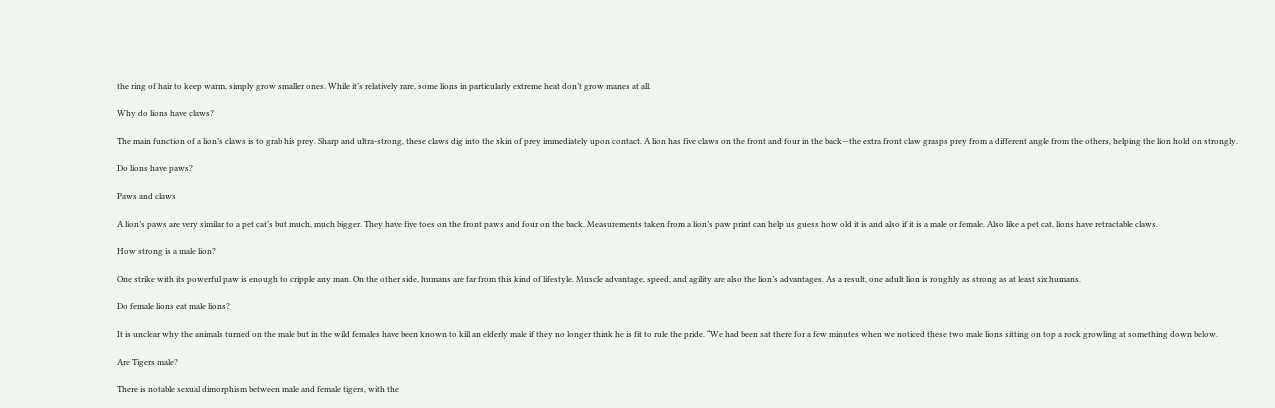the ring of hair to keep warm, simply grow smaller ones. While it’s relatively rare, some lions in particularly extreme heat don’t grow manes at all.

Why do lions have claws?

The main function of a lion’s claws is to grab his prey. Sharp and ultra-strong, these claws dig into the skin of prey immediately upon contact. A lion has five claws on the front and four in the back—the extra front claw grasps prey from a different angle from the others, helping the lion hold on strongly.

Do lions have paws?

Paws and claws

A lion’s paws are very similar to a pet cat’s but much, much bigger. They have five toes on the front paws and four on the back. Measurements taken from a lion’s paw print can help us guess how old it is and also if it is a male or female. Also like a pet cat, lions have retractable claws.

How strong is a male lion?

One strike with its powerful paw is enough to cripple any man. On the other side, humans are far from this kind of lifestyle. Muscle advantage, speed, and agility are also the lion’s advantages. As a result, one adult lion is roughly as strong as at least six humans.

Do female lions eat male lions?

It is unclear why the animals turned on the male but in the wild females have been known to kill an elderly male if they no longer think he is fit to rule the pride. “We had been sat there for a few minutes when we noticed these two male lions sitting on top a rock growling at something down below.

Are Tigers male?

There is notable sexual dimorphism between male and female tigers, with the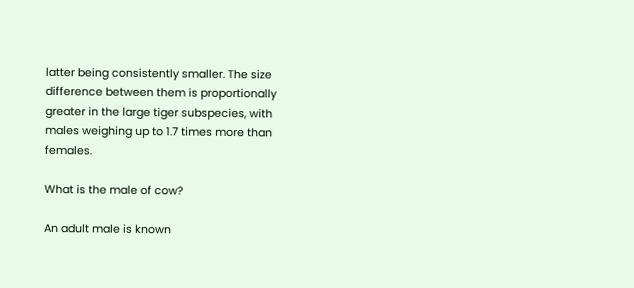latter being consistently smaller. The size difference between them is proportionally greater in the large tiger subspecies, with males weighing up to 1.7 times more than females.

What is the male of cow?

An adult male is known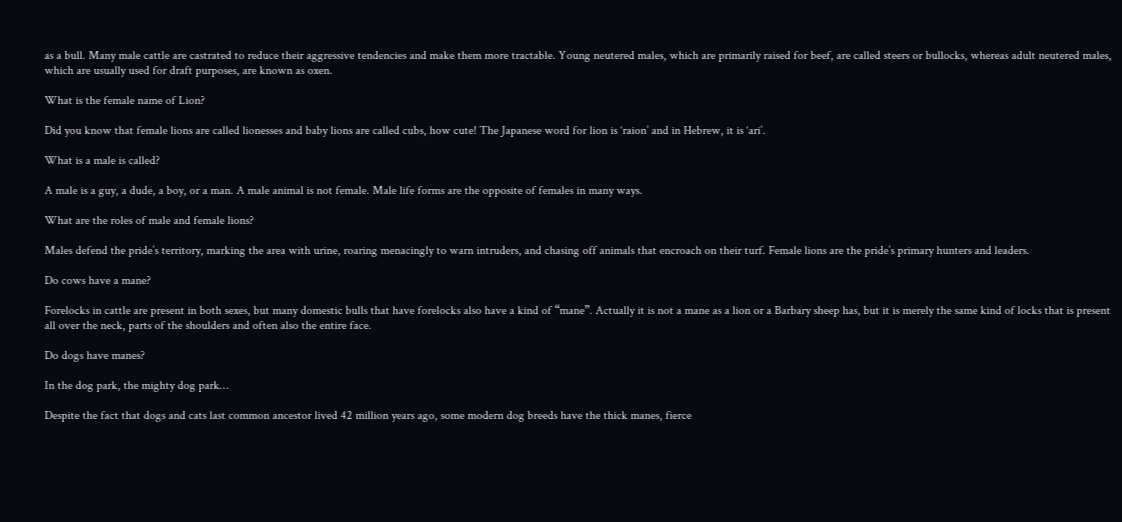as a bull. Many male cattle are castrated to reduce their aggressive tendencies and make them more tractable. Young neutered males, which are primarily raised for beef, are called steers or bullocks, whereas adult neutered males, which are usually used for draft purposes, are known as oxen.

What is the female name of Lion?

Did you know that female lions are called lionesses and baby lions are called cubs, how cute! The Japanese word for lion is ‘raion’ and in Hebrew, it is ‘ari’.

What is a male is called?

A male is a guy, a dude, a boy, or a man. A male animal is not female. Male life forms are the opposite of females in many ways.

What are the roles of male and female lions?

Males defend the pride’s territory, marking the area with urine, roaring menacingly to warn intruders, and chasing off animals that encroach on their turf. Female lions are the pride’s primary hunters and leaders.

Do cows have a mane?

Forelocks in cattle are present in both sexes, but many domestic bulls that have forelocks also have a kind of “mane”. Actually it is not a mane as a lion or a Barbary sheep has, but it is merely the same kind of locks that is present all over the neck, parts of the shoulders and often also the entire face.

Do dogs have manes?

In the dog park, the mighty dog park…

Despite the fact that dogs and cats last common ancestor lived 42 million years ago, some modern dog breeds have the thick manes, fierce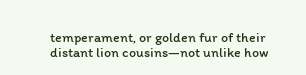temperament, or golden fur of their distant lion cousins—not unlike how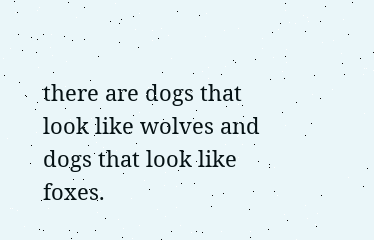there are dogs that look like wolves and dogs that look like foxes.